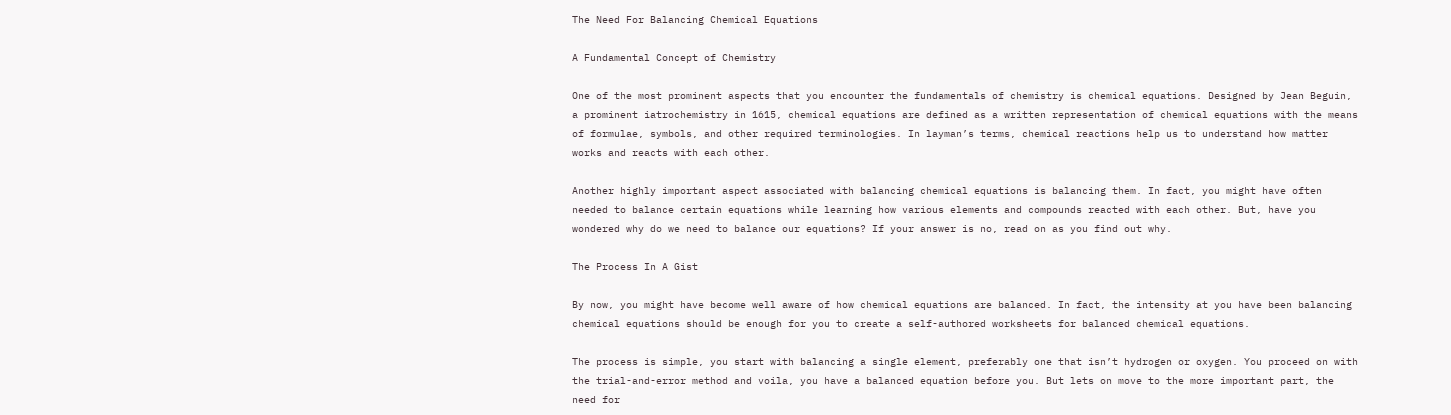The Need For Balancing Chemical Equations

A Fundamental Concept of Chemistry

One of the most prominent aspects that you encounter the fundamentals of chemistry is chemical equations. Designed by Jean Beguin, a prominent iatrochemistry in 1615, chemical equations are defined as a written representation of chemical equations with the means of formulae, symbols, and other required terminologies. In layman’s terms, chemical reactions help us to understand how matter works and reacts with each other.

Another highly important aspect associated with balancing chemical equations is balancing them. In fact, you might have often needed to balance certain equations while learning how various elements and compounds reacted with each other. But, have you wondered why do we need to balance our equations? If your answer is no, read on as you find out why.

The Process In A Gist

By now, you might have become well aware of how chemical equations are balanced. In fact, the intensity at you have been balancing chemical equations should be enough for you to create a self-authored worksheets for balanced chemical equations.

The process is simple, you start with balancing a single element, preferably one that isn’t hydrogen or oxygen. You proceed on with the trial-and-error method and voila, you have a balanced equation before you. But lets on move to the more important part, the need for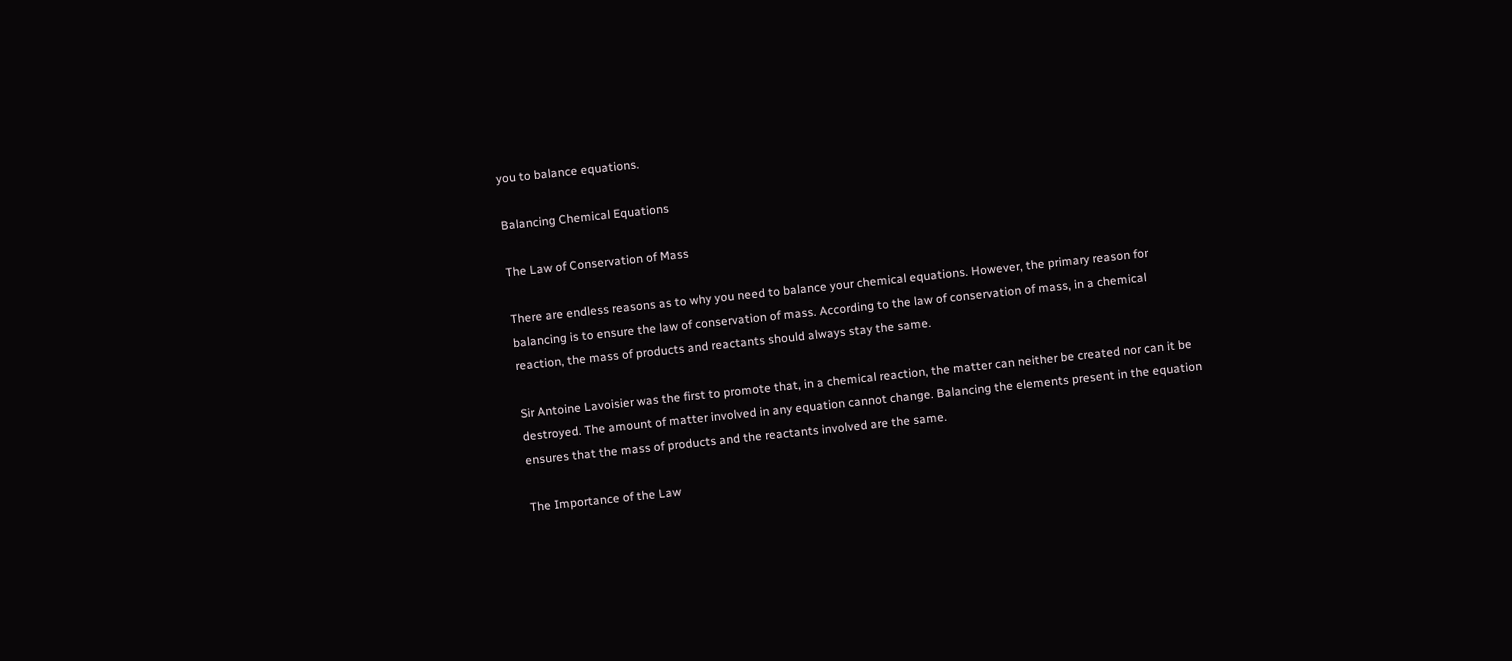you to balance equations.

Balancing Chemical Equations

The Law of Conservation of Mass

There are endless reasons as to why you need to balance your chemical equations. However, the primary reason for balancing is to ensure the law of conservation of mass. According to the law of conservation of mass, in a chemical reaction, the mass of products and reactants should always stay the same.

Sir Antoine Lavoisier was the first to promote that, in a chemical reaction, the matter can neither be created nor can it be destroyed. The amount of matter involved in any equation cannot change. Balancing the elements present in the equation ensures that the mass of products and the reactants involved are the same.

The Importance of the Law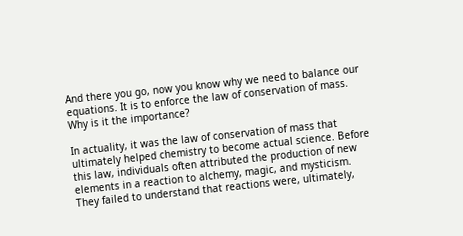And there you go, now you know why we need to balance our equations. It is to enforce the law of conservation of mass. Why is it the importance?

In actuality, it was the law of conservation of mass that ultimately helped chemistry to become actual science. Before this law, individuals often attributed the production of new elements in a reaction to alchemy, magic, and mysticism. They failed to understand that reactions were, ultimately,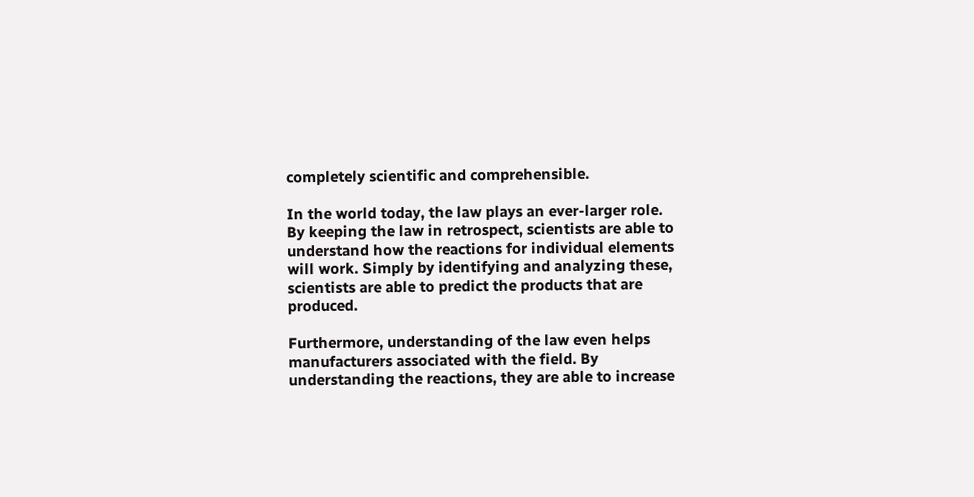completely scientific and comprehensible.

In the world today, the law plays an ever-larger role. By keeping the law in retrospect, scientists are able to understand how the reactions for individual elements will work. Simply by identifying and analyzing these, scientists are able to predict the products that are produced.

Furthermore, understanding of the law even helps manufacturers associated with the field. By understanding the reactions, they are able to increase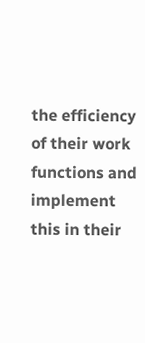the efficiency of their work functions and implement this in their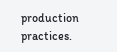production practices.